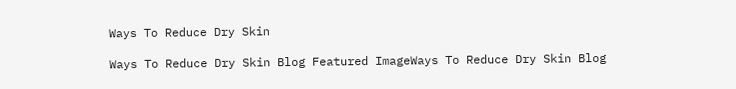Ways To Reduce Dry Skin

Ways To Reduce Dry Skin Blog Featured ImageWays To Reduce Dry Skin Blog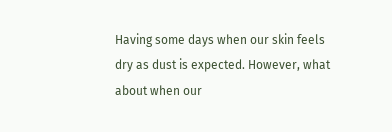Having some days when our skin feels dry as dust is expected. However, what about when our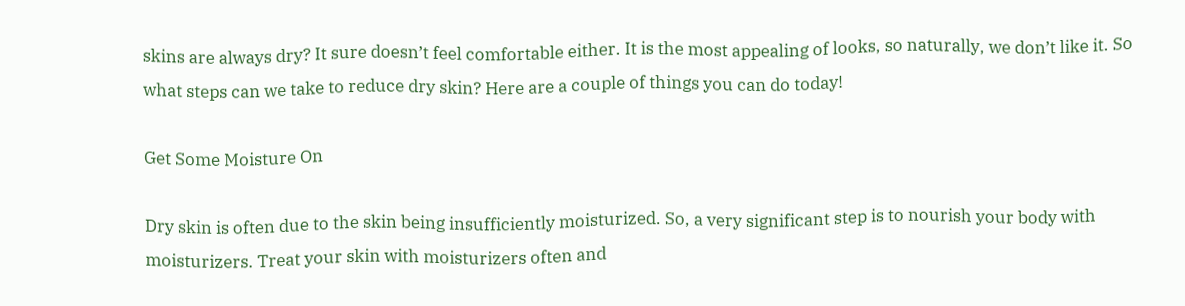skins are always dry? It sure doesn’t feel comfortable either. It is the most appealing of looks, so naturally, we don’t like it. So what steps can we take to reduce dry skin? Here are a couple of things you can do today!

Get Some Moisture On

Dry skin is often due to the skin being insufficiently moisturized. So, a very significant step is to nourish your body with moisturizers. Treat your skin with moisturizers often and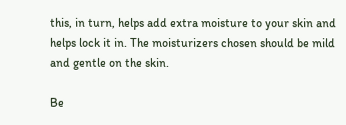this, in turn, helps add extra moisture to your skin and helps lock it in. The moisturizers chosen should be mild and gentle on the skin.

Be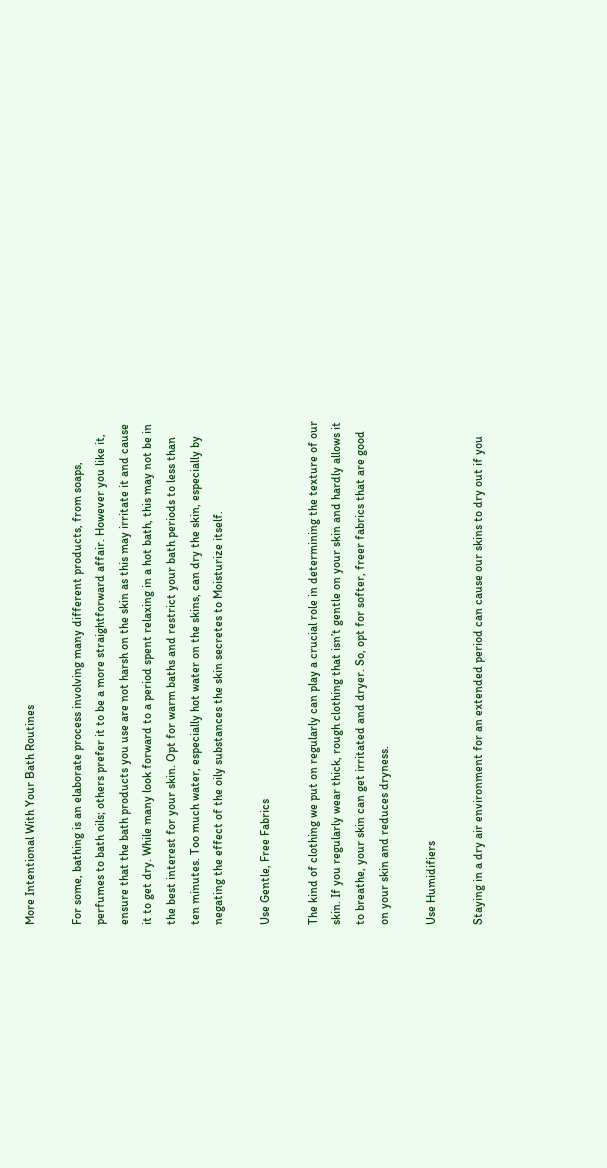More Intentional With Your Bath Routines

For some, bathing is an elaborate process involving many different products, from soaps, perfumes to bath oils; others prefer it to be a more straightforward affair. However you like it, ensure that the bath products you use are not harsh on the skin as this may irritate it and cause it to get dry. While many look forward to a period spent relaxing in a hot bath, this may not be in the best interest for your skin. Opt for warm baths and restrict your bath periods to less than ten minutes. Too much water, especially hot water on the skins, can dry the skin, especially by negating the effect of the oily substances the skin secretes to Moisturize itself.

Use Gentle, Free Fabrics

The kind of clothing we put on regularly can play a crucial role in determining the texture of our skin. If you regularly wear thick, rough clothing that isn’t gentle on your skin and hardly allows it to breathe, your skin can get irritated and dryer. So, opt for softer, freer fabrics that are good on your skin and reduces dryness.

Use Humidifiers

Staying in a dry air environment for an extended period can cause our skins to dry out if you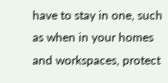have to stay in one, such as when in your homes and workspaces, protect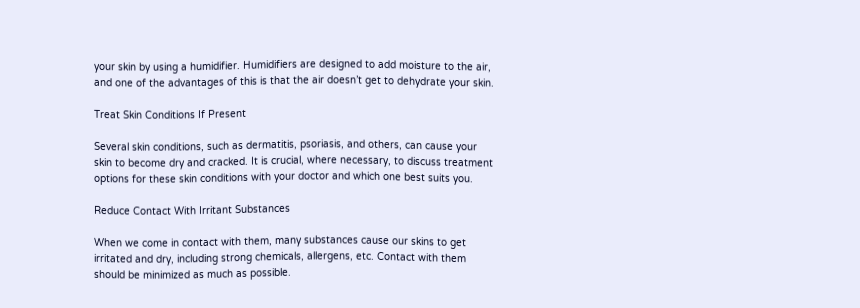your skin by using a humidifier. Humidifiers are designed to add moisture to the air, and one of the advantages of this is that the air doesn’t get to dehydrate your skin.

Treat Skin Conditions If Present

Several skin conditions, such as dermatitis, psoriasis, and others, can cause your skin to become dry and cracked. It is crucial, where necessary, to discuss treatment options for these skin conditions with your doctor and which one best suits you.

Reduce Contact With Irritant Substances

When we come in contact with them, many substances cause our skins to get irritated and dry, including strong chemicals, allergens, etc. Contact with them should be minimized as much as possible.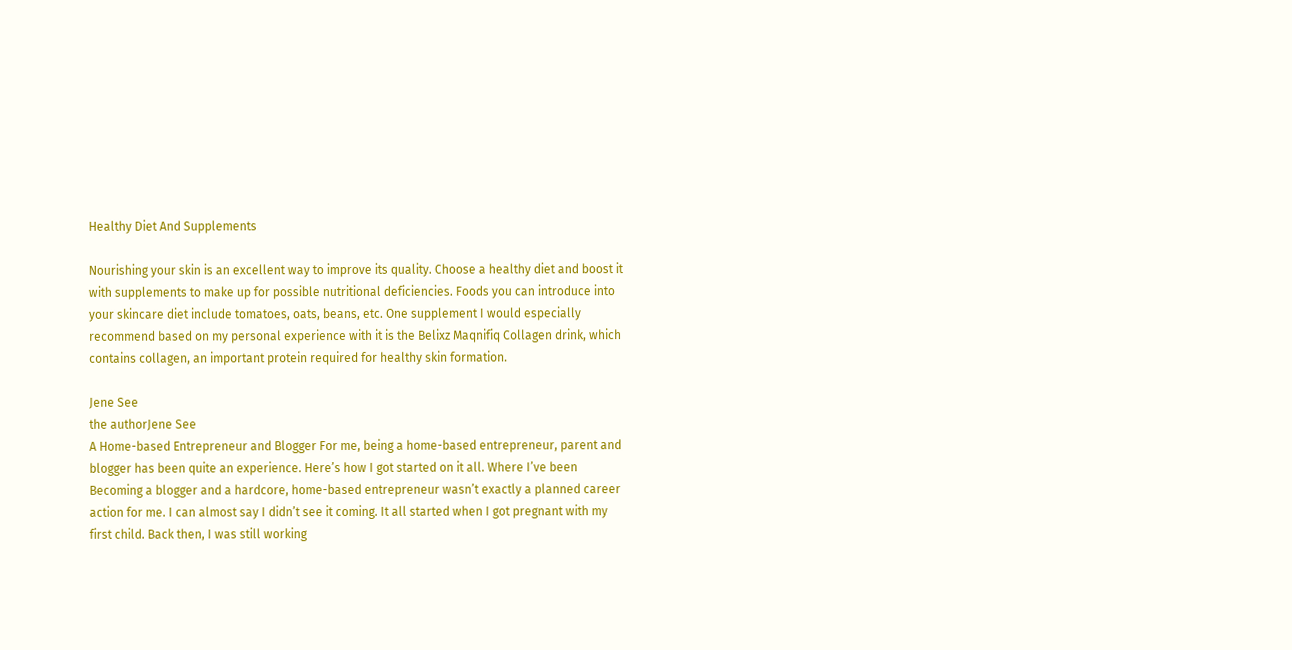Healthy Diet And Supplements

Nourishing your skin is an excellent way to improve its quality. Choose a healthy diet and boost it with supplements to make up for possible nutritional deficiencies. Foods you can introduce into your skincare diet include tomatoes, oats, beans, etc. One supplement I would especially recommend based on my personal experience with it is the Belixz Maqnifiq Collagen drink, which contains collagen, an important protein required for healthy skin formation.

Jene See
the authorJene See
A Home-based Entrepreneur and Blogger For me, being a home-based entrepreneur, parent and blogger has been quite an experience. Here’s how I got started on it all. Where I’ve been Becoming a blogger and a hardcore, home-based entrepreneur wasn’t exactly a planned career action for me. I can almost say I didn’t see it coming. It all started when I got pregnant with my first child. Back then, I was still working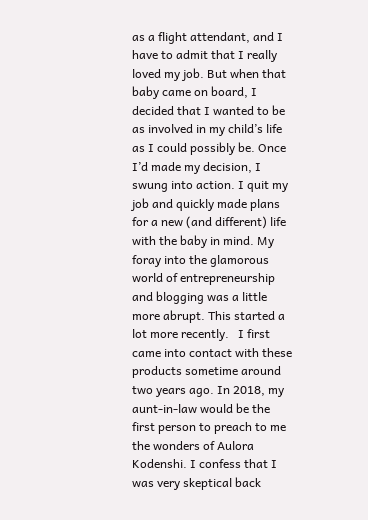as a flight attendant, and I have to admit that I really loved my job. But when that baby came on board, I decided that I wanted to be as involved in my child’s life as I could possibly be. Once I’d made my decision, I swung into action. I quit my job and quickly made plans for a new (and different) life with the baby in mind. My foray into the glamorous world of entrepreneurship and blogging was a little more abrupt. This started a lot more recently.   I first came into contact with these products sometime around two years ago. In 2018, my aunt-in-law would be the first person to preach to me the wonders of Aulora Kodenshi. I confess that I was very skeptical back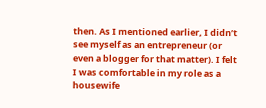then. As I mentioned earlier, I didn’t see myself as an entrepreneur (or even a blogger for that matter). I felt I was comfortable in my role as a housewife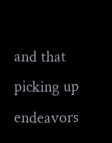and that picking up endeavors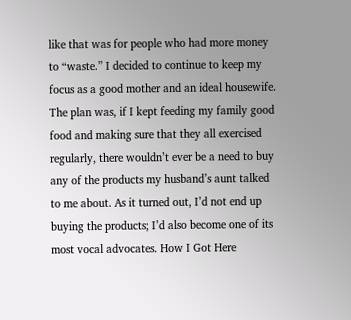like that was for people who had more money to “waste.” I decided to continue to keep my focus as a good mother and an ideal housewife. The plan was, if I kept feeding my family good food and making sure that they all exercised regularly, there wouldn’t ever be a need to buy any of the products my husband’s aunt talked to me about. As it turned out, I’d not end up buying the products; I’d also become one of its most vocal advocates. How I Got Here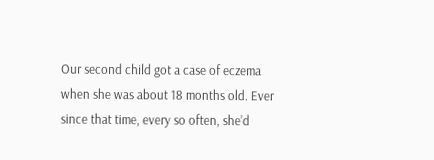Our second child got a case of eczema when she was about 18 months old. Ever since that time, every so often, she’d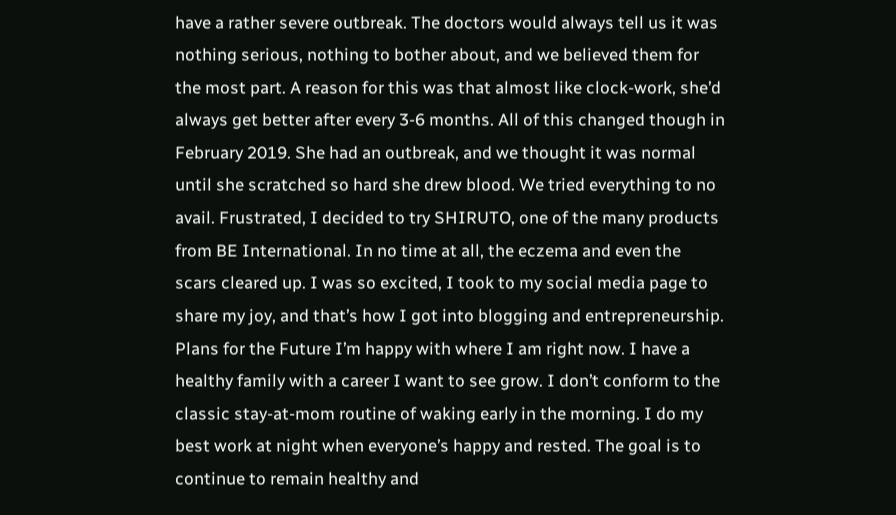have a rather severe outbreak. The doctors would always tell us it was nothing serious, nothing to bother about, and we believed them for the most part. A reason for this was that almost like clock-work, she’d always get better after every 3-6 months. All of this changed though in February 2019. She had an outbreak, and we thought it was normal until she scratched so hard she drew blood. We tried everything to no avail. Frustrated, I decided to try SHIRUTO, one of the many products from BE International. In no time at all, the eczema and even the scars cleared up. I was so excited, I took to my social media page to share my joy, and that’s how I got into blogging and entrepreneurship. Plans for the Future I’m happy with where I am right now. I have a healthy family with a career I want to see grow. I don’t conform to the classic stay-at-mom routine of waking early in the morning. I do my best work at night when everyone’s happy and rested. The goal is to continue to remain healthy and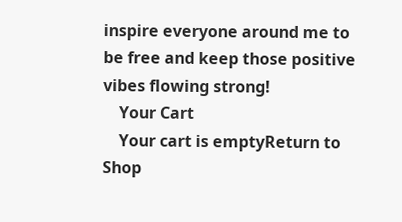inspire everyone around me to be free and keep those positive vibes flowing strong!
    Your Cart
    Your cart is emptyReturn to Shop